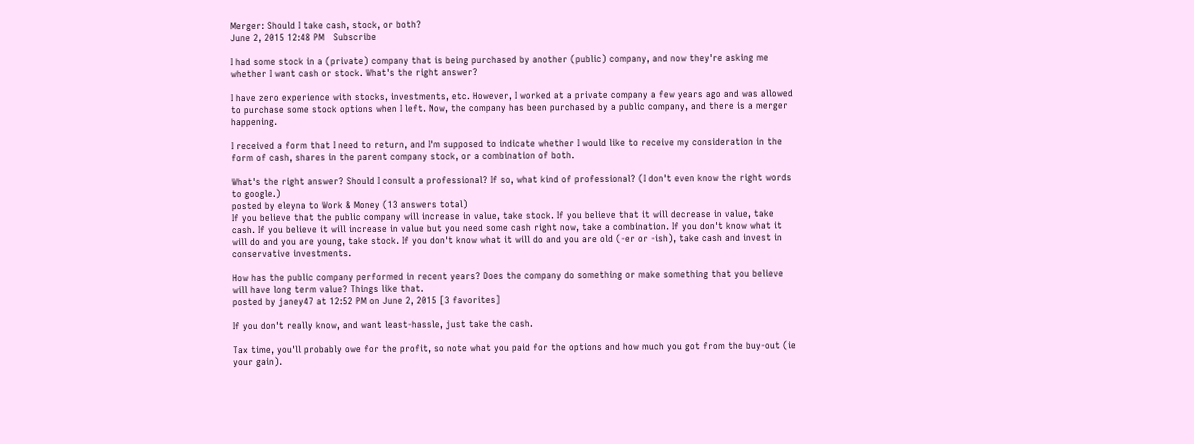Merger: Should I take cash, stock, or both?
June 2, 2015 12:48 PM   Subscribe

I had some stock in a (private) company that is being purchased by another (public) company, and now they're asking me whether I want cash or stock. What's the right answer?

I have zero experience with stocks, investments, etc. However, I worked at a private company a few years ago and was allowed to purchase some stock options when I left. Now, the company has been purchased by a public company, and there is a merger happening.

I received a form that I need to return, and I'm supposed to indicate whether I would like to receive my consideration in the form of cash, shares in the parent company stock, or a combination of both.

What's the right answer? Should I consult a professional? If so, what kind of professional? (I don't even know the right words to google.)
posted by eleyna to Work & Money (13 answers total)
If you believe that the public company will increase in value, take stock. If you believe that it will decrease in value, take cash. If you believe it will increase in value but you need some cash right now, take a combination. If you don't know what it will do and you are young, take stock. If you don't know what it will do and you are old (-er or -ish), take cash and invest in conservative investments.

How has the public company performed in recent years? Does the company do something or make something that you believe will have long term value? Things like that.
posted by janey47 at 12:52 PM on June 2, 2015 [3 favorites]

If you don't really know, and want least-hassle, just take the cash.

Tax time, you'll probably owe for the profit, so note what you paid for the options and how much you got from the buy-out (ie your gain).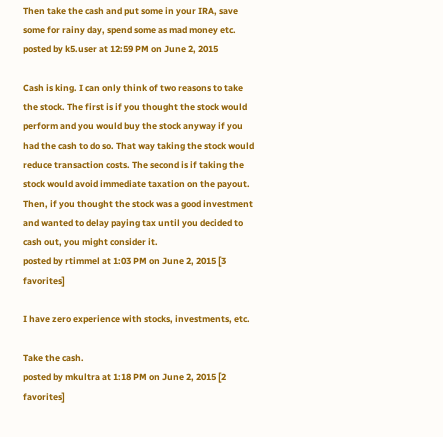Then take the cash and put some in your IRA, save some for rainy day, spend some as mad money etc.
posted by k5.user at 12:59 PM on June 2, 2015

Cash is king. I can only think of two reasons to take the stock. The first is if you thought the stock would perform and you would buy the stock anyway if you had the cash to do so. That way taking the stock would reduce transaction costs. The second is if taking the stock would avoid immediate taxation on the payout. Then, if you thought the stock was a good investment and wanted to delay paying tax until you decided to cash out, you might consider it.
posted by rtimmel at 1:03 PM on June 2, 2015 [3 favorites]

I have zero experience with stocks, investments, etc.

Take the cash.
posted by mkultra at 1:18 PM on June 2, 2015 [2 favorites]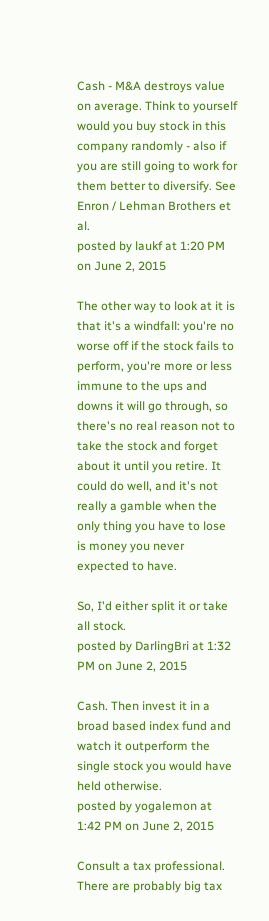Cash - M&A destroys value on average. Think to yourself would you buy stock in this company randomly - also if you are still going to work for them better to diversify. See Enron / Lehman Brothers et al.
posted by laukf at 1:20 PM on June 2, 2015

The other way to look at it is that it's a windfall: you're no worse off if the stock fails to perform, you're more or less immune to the ups and downs it will go through, so there's no real reason not to take the stock and forget about it until you retire. It could do well, and it's not really a gamble when the only thing you have to lose is money you never expected to have.

So, I'd either split it or take all stock.
posted by DarlingBri at 1:32 PM on June 2, 2015

Cash. Then invest it in a broad based index fund and watch it outperform the single stock you would have held otherwise.
posted by yogalemon at 1:42 PM on June 2, 2015

Consult a tax professional. There are probably big tax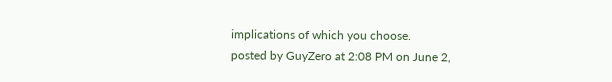implications of which you choose.
posted by GuyZero at 2:08 PM on June 2,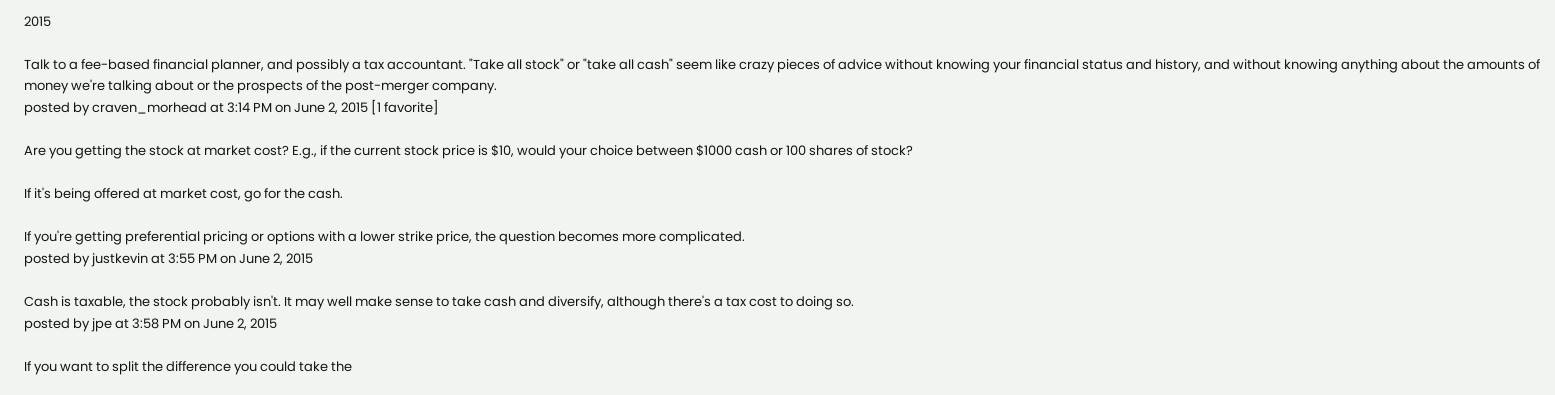2015

Talk to a fee-based financial planner, and possibly a tax accountant. "Take all stock" or "take all cash" seem like crazy pieces of advice without knowing your financial status and history, and without knowing anything about the amounts of money we're talking about or the prospects of the post-merger company.
posted by craven_morhead at 3:14 PM on June 2, 2015 [1 favorite]

Are you getting the stock at market cost? E.g., if the current stock price is $10, would your choice between $1000 cash or 100 shares of stock?

If it's being offered at market cost, go for the cash.

If you're getting preferential pricing or options with a lower strike price, the question becomes more complicated.
posted by justkevin at 3:55 PM on June 2, 2015

Cash is taxable, the stock probably isn't. It may well make sense to take cash and diversify, although there's a tax cost to doing so.
posted by jpe at 3:58 PM on June 2, 2015

If you want to split the difference you could take the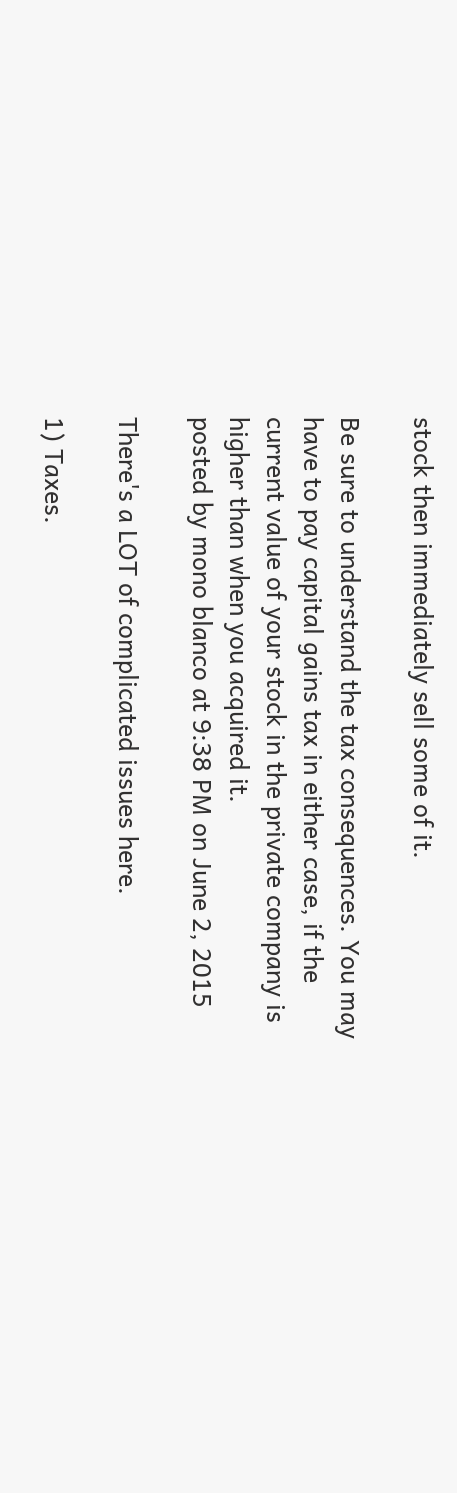stock then immediately sell some of it.

Be sure to understand the tax consequences. You may have to pay capital gains tax in either case, if the current value of your stock in the private company is higher than when you acquired it.
posted by mono blanco at 9:38 PM on June 2, 2015

There's a LOT of complicated issues here.

1) Taxes.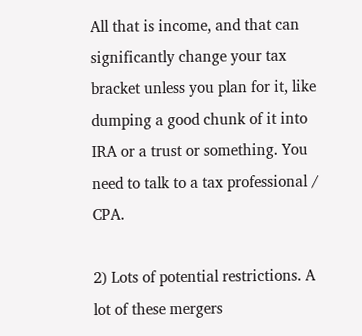All that is income, and that can significantly change your tax bracket unless you plan for it, like dumping a good chunk of it into IRA or a trust or something. You need to talk to a tax professional / CPA.

2) Lots of potential restrictions. A lot of these mergers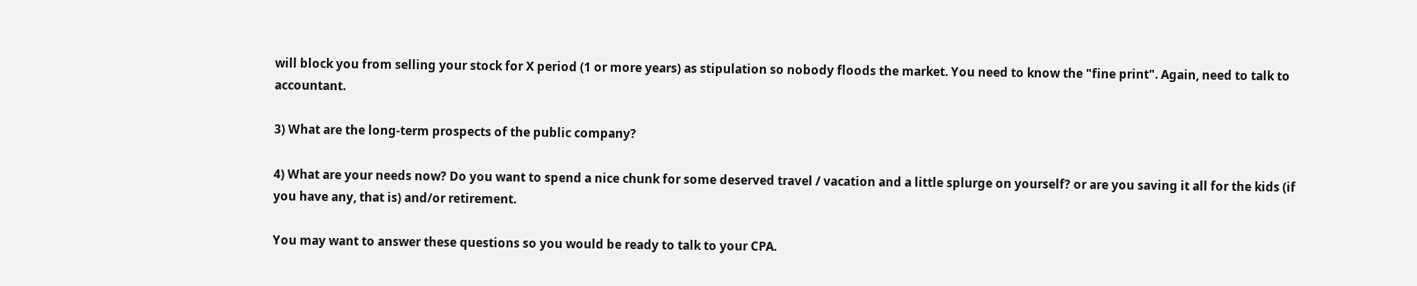will block you from selling your stock for X period (1 or more years) as stipulation so nobody floods the market. You need to know the "fine print". Again, need to talk to accountant.

3) What are the long-term prospects of the public company?

4) What are your needs now? Do you want to spend a nice chunk for some deserved travel / vacation and a little splurge on yourself? or are you saving it all for the kids (if you have any, that is) and/or retirement.

You may want to answer these questions so you would be ready to talk to your CPA.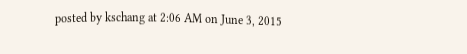posted by kschang at 2:06 AM on June 3, 2015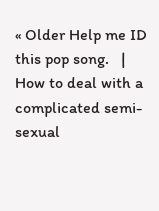« Older Help me ID this pop song.   |   How to deal with a complicated semi-sexual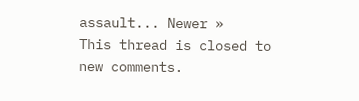assault... Newer »
This thread is closed to new comments.